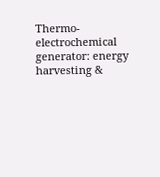Thermo-electrochemical generator: energy harvesting &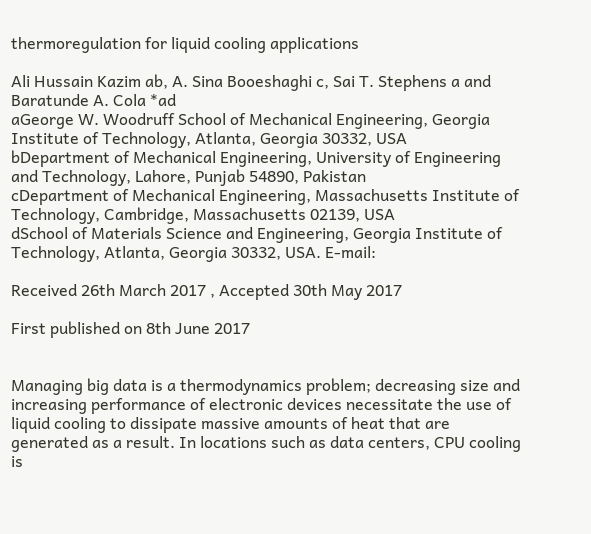thermoregulation for liquid cooling applications

Ali Hussain Kazim ab, A. Sina Booeshaghi c, Sai T. Stephens a and Baratunde A. Cola *ad
aGeorge W. Woodruff School of Mechanical Engineering, Georgia Institute of Technology, Atlanta, Georgia 30332, USA
bDepartment of Mechanical Engineering, University of Engineering and Technology, Lahore, Punjab 54890, Pakistan
cDepartment of Mechanical Engineering, Massachusetts Institute of Technology, Cambridge, Massachusetts 02139, USA
dSchool of Materials Science and Engineering, Georgia Institute of Technology, Atlanta, Georgia 30332, USA. E-mail:

Received 26th March 2017 , Accepted 30th May 2017

First published on 8th June 2017


Managing big data is a thermodynamics problem; decreasing size and increasing performance of electronic devices necessitate the use of liquid cooling to dissipate massive amounts of heat that are generated as a result. In locations such as data centers, CPU cooling is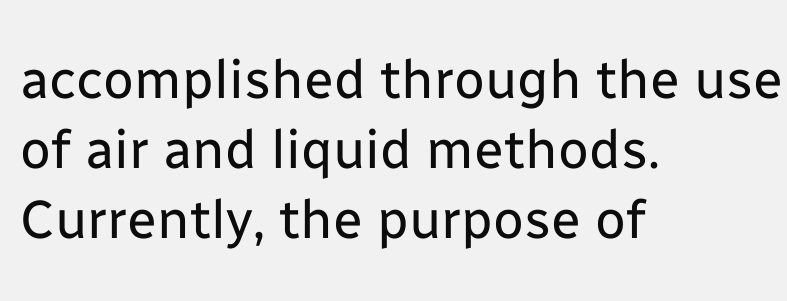accomplished through the use of air and liquid methods. Currently, the purpose of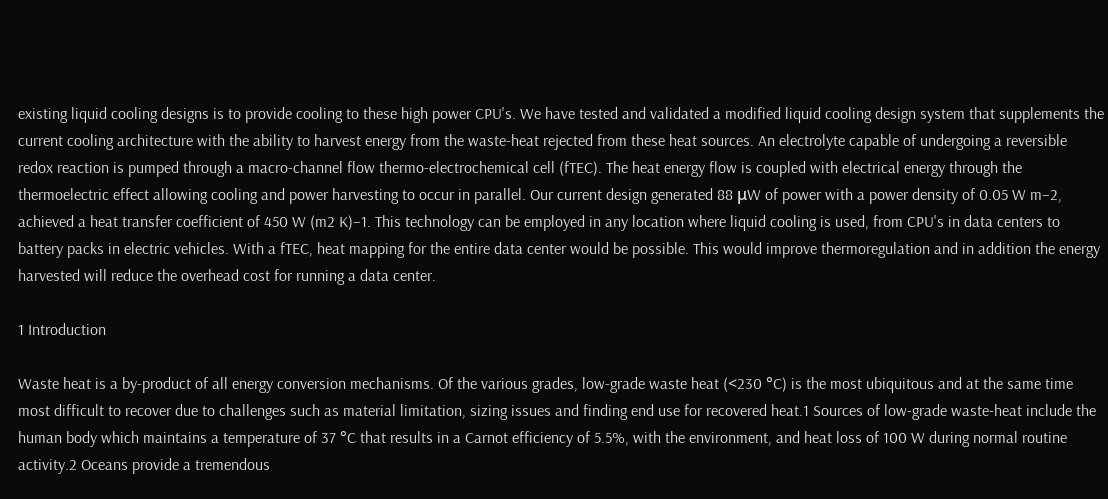existing liquid cooling designs is to provide cooling to these high power CPU's. We have tested and validated a modified liquid cooling design system that supplements the current cooling architecture with the ability to harvest energy from the waste-heat rejected from these heat sources. An electrolyte capable of undergoing a reversible redox reaction is pumped through a macro-channel flow thermo-electrochemical cell (fTEC). The heat energy flow is coupled with electrical energy through the thermoelectric effect allowing cooling and power harvesting to occur in parallel. Our current design generated 88 μW of power with a power density of 0.05 W m−2, achieved a heat transfer coefficient of 450 W (m2 K)−1. This technology can be employed in any location where liquid cooling is used, from CPU's in data centers to battery packs in electric vehicles. With a fTEC, heat mapping for the entire data center would be possible. This would improve thermoregulation and in addition the energy harvested will reduce the overhead cost for running a data center.

1 Introduction

Waste heat is a by-product of all energy conversion mechanisms. Of the various grades, low-grade waste heat (<230 °C) is the most ubiquitous and at the same time most difficult to recover due to challenges such as material limitation, sizing issues and finding end use for recovered heat.1 Sources of low-grade waste-heat include the human body which maintains a temperature of 37 °C that results in a Carnot efficiency of 5.5%, with the environment, and heat loss of 100 W during normal routine activity.2 Oceans provide a tremendous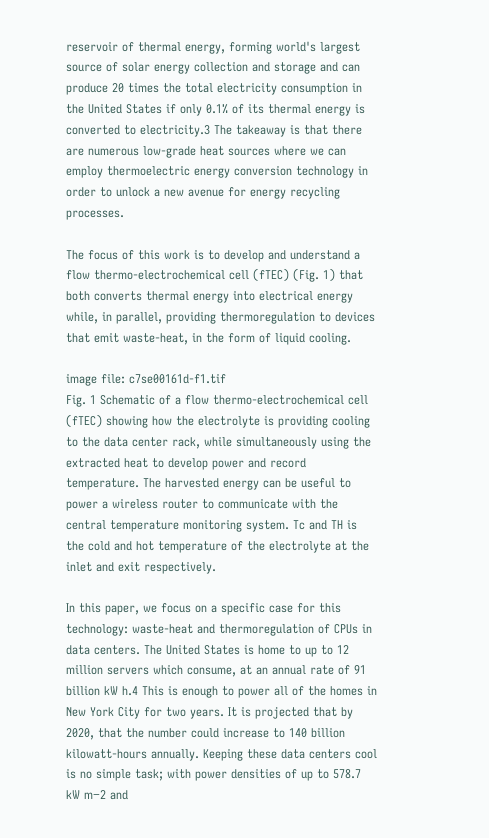reservoir of thermal energy, forming world's largest source of solar energy collection and storage and can produce 20 times the total electricity consumption in the United States if only 0.1% of its thermal energy is converted to electricity.3 The takeaway is that there are numerous low-grade heat sources where we can employ thermoelectric energy conversion technology in order to unlock a new avenue for energy recycling processes.

The focus of this work is to develop and understand a flow thermo-electrochemical cell (fTEC) (Fig. 1) that both converts thermal energy into electrical energy while, in parallel, providing thermoregulation to devices that emit waste-heat, in the form of liquid cooling.

image file: c7se00161d-f1.tif
Fig. 1 Schematic of a flow thermo-electrochemical cell (fTEC) showing how the electrolyte is providing cooling to the data center rack, while simultaneously using the extracted heat to develop power and record temperature. The harvested energy can be useful to power a wireless router to communicate with the central temperature monitoring system. Tc and TH is the cold and hot temperature of the electrolyte at the inlet and exit respectively.

In this paper, we focus on a specific case for this technology: waste-heat and thermoregulation of CPUs in data centers. The United States is home to up to 12 million servers which consume, at an annual rate of 91 billion kW h.4 This is enough to power all of the homes in New York City for two years. It is projected that by 2020, that the number could increase to 140 billion kilowatt-hours annually. Keeping these data centers cool is no simple task; with power densities of up to 578.7 kW m−2 and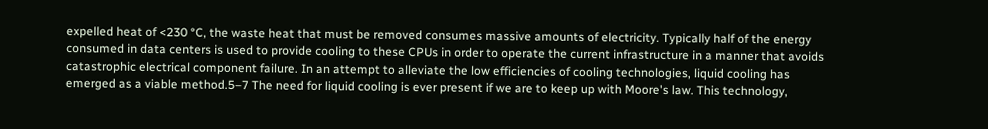expelled heat of <230 °C, the waste heat that must be removed consumes massive amounts of electricity. Typically half of the energy consumed in data centers is used to provide cooling to these CPUs in order to operate the current infrastructure in a manner that avoids catastrophic electrical component failure. In an attempt to alleviate the low efficiencies of cooling technologies, liquid cooling has emerged as a viable method.5–7 The need for liquid cooling is ever present if we are to keep up with Moore's law. This technology,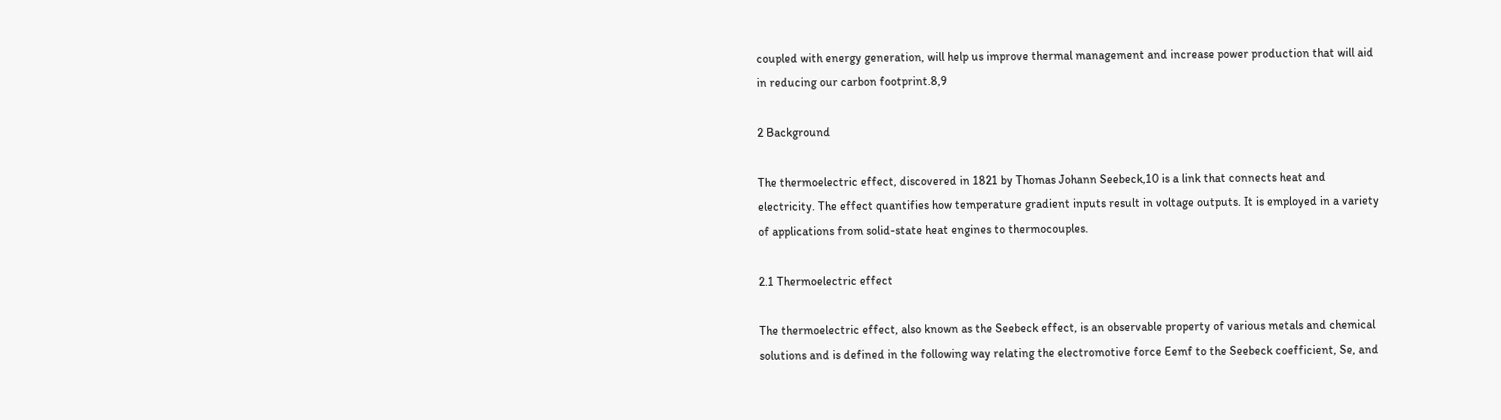coupled with energy generation, will help us improve thermal management and increase power production that will aid in reducing our carbon footprint.8,9

2 Background

The thermoelectric effect, discovered in 1821 by Thomas Johann Seebeck,10 is a link that connects heat and electricity. The effect quantifies how temperature gradient inputs result in voltage outputs. It is employed in a variety of applications from solid-state heat engines to thermocouples.

2.1 Thermoelectric effect

The thermoelectric effect, also known as the Seebeck effect, is an observable property of various metals and chemical solutions and is defined in the following way relating the electromotive force Eemf to the Seebeck coefficient, Se, and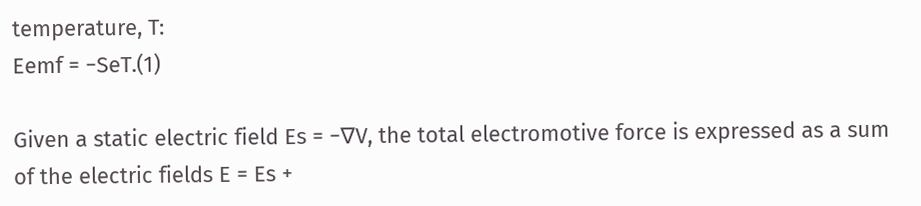temperature, T:
Eemf = −SeT.(1)

Given a static electric field Es = −∇V, the total electromotive force is expressed as a sum of the electric fields E = Es +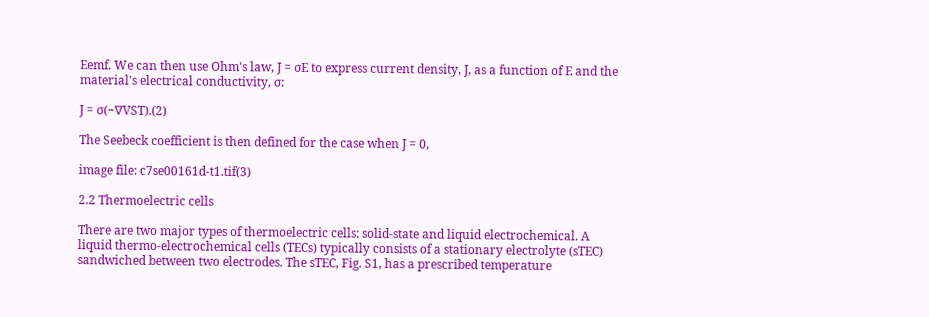Eemf. We can then use Ohm's law, J = σE to express current density, J, as a function of E and the material's electrical conductivity, σ:

J = σ(−∇VST).(2)

The Seebeck coefficient is then defined for the case when J = 0,

image file: c7se00161d-t1.tif(3)

2.2 Thermoelectric cells

There are two major types of thermoelectric cells: solid-state and liquid electrochemical. A liquid thermo-electrochemical cells (TECs) typically consists of a stationary electrolyte (sTEC) sandwiched between two electrodes. The sTEC, Fig. S1, has a prescribed temperature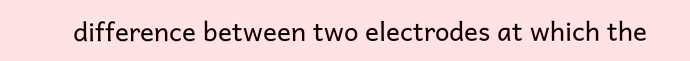difference between two electrodes at which the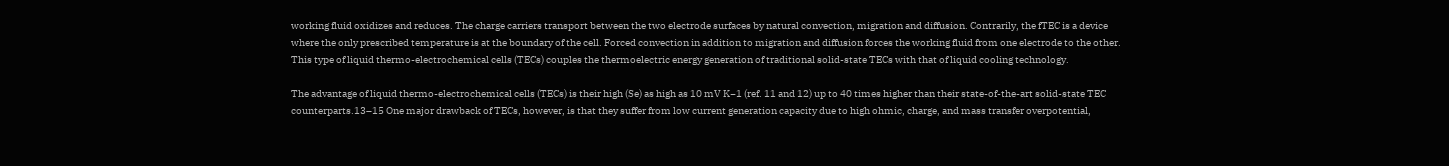working fluid oxidizes and reduces. The charge carriers transport between the two electrode surfaces by natural convection, migration and diffusion. Contrarily, the fTEC is a device where the only prescribed temperature is at the boundary of the cell. Forced convection in addition to migration and diffusion forces the working fluid from one electrode to the other. This type of liquid thermo-electrochemical cells (TECs) couples the thermoelectric energy generation of traditional solid-state TECs with that of liquid cooling technology.

The advantage of liquid thermo-electrochemical cells (TECs) is their high (Se) as high as 10 mV K−1 (ref. 11 and 12) up to 40 times higher than their state-of-the-art solid-state TEC counterparts.13–15 One major drawback of TECs, however, is that they suffer from low current generation capacity due to high ohmic, charge, and mass transfer overpotential,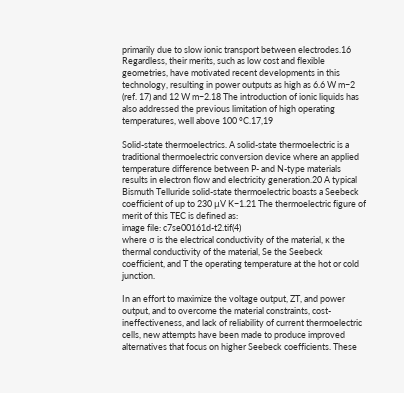primarily due to slow ionic transport between electrodes.16 Regardless, their merits, such as low cost and flexible geometries, have motivated recent developments in this technology, resulting in power outputs as high as 6.6 W m−2 (ref. 17) and 12 W m−2.18 The introduction of ionic liquids has also addressed the previous limitation of high operating temperatures, well above 100 °C.17,19

Solid-state thermoelectrics. A solid-state thermoelectric is a traditional thermoelectric conversion device where an applied temperature difference between P- and N-type materials results in electron flow and electricity generation.20 A typical Bismuth Telluride solid-state thermoelectric boasts a Seebeck coefficient of up to 230 μV K−1.21 The thermoelectric figure of merit of this TEC is defined as:
image file: c7se00161d-t2.tif(4)
where σ is the electrical conductivity of the material, κ the thermal conductivity of the material, Se the Seebeck coefficient, and T the operating temperature at the hot or cold junction.

In an effort to maximize the voltage output, ZT, and power output, and to overcome the material constraints, cost-ineffectiveness, and lack of reliability of current thermoelectric cells, new attempts have been made to produce improved alternatives that focus on higher Seebeck coefficients. These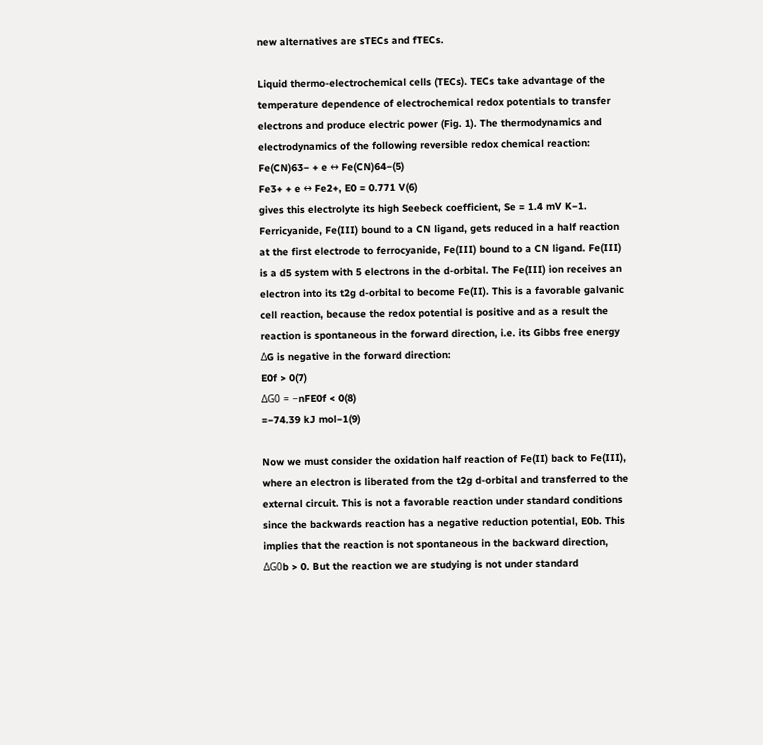new alternatives are sTECs and fTECs.

Liquid thermo-electrochemical cells (TECs). TECs take advantage of the temperature dependence of electrochemical redox potentials to transfer electrons and produce electric power (Fig. 1). The thermodynamics and electrodynamics of the following reversible redox chemical reaction:
Fe(CN)63− + e ↔ Fe(CN)64−(5)
Fe3+ + e ↔ Fe2+, E0 = 0.771 V(6)
gives this electrolyte its high Seebeck coefficient, Se = 1.4 mV K−1. Ferricyanide, Fe(III) bound to a CN ligand, gets reduced in a half reaction at the first electrode to ferrocyanide, Fe(III) bound to a CN ligand. Fe(III) is a d5 system with 5 electrons in the d-orbital. The Fe(III) ion receives an electron into its t2g d-orbital to become Fe(II). This is a favorable galvanic cell reaction, because the redox potential is positive and as a result the reaction is spontaneous in the forward direction, i.e. its Gibbs free energy ΔG is negative in the forward direction:
E0f > 0(7)
ΔG0 = −nFE0f < 0(8)
=−74.39 kJ mol−1(9)

Now we must consider the oxidation half reaction of Fe(II) back to Fe(III), where an electron is liberated from the t2g d-orbital and transferred to the external circuit. This is not a favorable reaction under standard conditions since the backwards reaction has a negative reduction potential, E0b. This implies that the reaction is not spontaneous in the backward direction, ΔG0b > 0. But the reaction we are studying is not under standard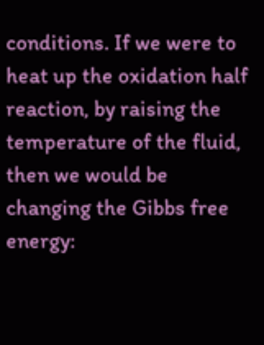conditions. If we were to heat up the oxidation half reaction, by raising the temperature of the fluid, then we would be changing the Gibbs free energy: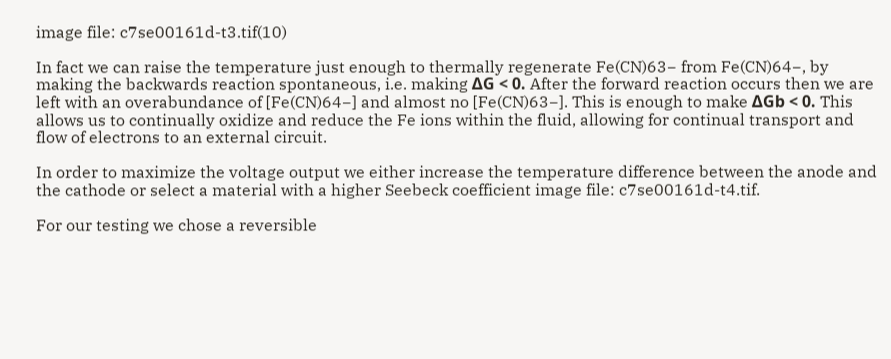image file: c7se00161d-t3.tif(10)

In fact we can raise the temperature just enough to thermally regenerate Fe(CN)63− from Fe(CN)64−, by making the backwards reaction spontaneous, i.e. making ΔG < 0. After the forward reaction occurs then we are left with an overabundance of [Fe(CN)64−] and almost no [Fe(CN)63−]. This is enough to make ΔGb < 0. This allows us to continually oxidize and reduce the Fe ions within the fluid, allowing for continual transport and flow of electrons to an external circuit.

In order to maximize the voltage output we either increase the temperature difference between the anode and the cathode or select a material with a higher Seebeck coefficient image file: c7se00161d-t4.tif.

For our testing we chose a reversible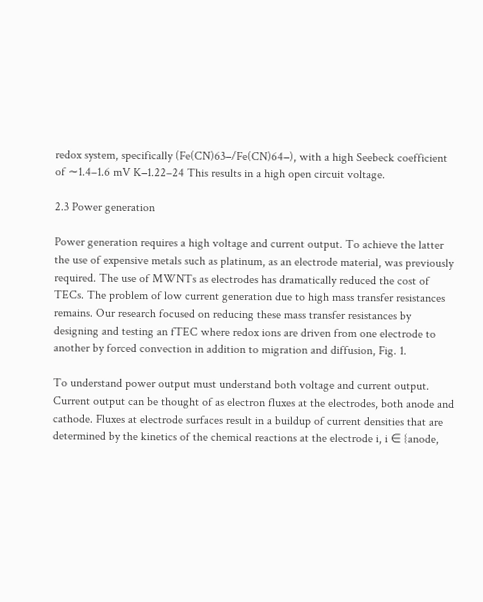redox system, specifically (Fe(CN)63−/Fe(CN)64−), with a high Seebeck coefficient of ∼1.4–1.6 mV K−1.22–24 This results in a high open circuit voltage.

2.3 Power generation

Power generation requires a high voltage and current output. To achieve the latter the use of expensive metals such as platinum, as an electrode material, was previously required. The use of MWNTs as electrodes has dramatically reduced the cost of TECs. The problem of low current generation due to high mass transfer resistances remains. Our research focused on reducing these mass transfer resistances by designing and testing an fTEC where redox ions are driven from one electrode to another by forced convection in addition to migration and diffusion, Fig. 1.

To understand power output must understand both voltage and current output. Current output can be thought of as electron fluxes at the electrodes, both anode and cathode. Fluxes at electrode surfaces result in a buildup of current densities that are determined by the kinetics of the chemical reactions at the electrode i, i ∈ {anode,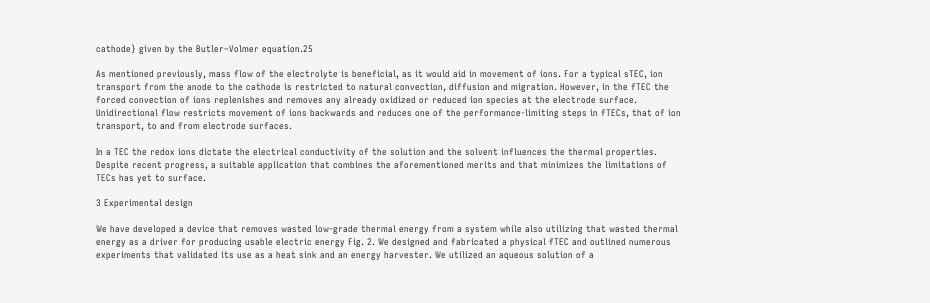cathode} given by the Butler–Volmer equation.25

As mentioned previously, mass flow of the electrolyte is beneficial, as it would aid in movement of ions. For a typical sTEC, ion transport from the anode to the cathode is restricted to natural convection, diffusion and migration. However, in the fTEC the forced convection of ions replenishes and removes any already oxidized or reduced ion species at the electrode surface. Unidirectional flow restricts movement of ions backwards and reduces one of the performance-limiting steps in fTECs, that of ion transport, to and from electrode surfaces.

In a TEC the redox ions dictate the electrical conductivity of the solution and the solvent influences the thermal properties. Despite recent progress, a suitable application that combines the aforementioned merits and that minimizes the limitations of TECs has yet to surface.

3 Experimental design

We have developed a device that removes wasted low-grade thermal energy from a system while also utilizing that wasted thermal energy as a driver for producing usable electric energy Fig. 2. We designed and fabricated a physical fTEC and outlined numerous experiments that validated its use as a heat sink and an energy harvester. We utilized an aqueous solution of a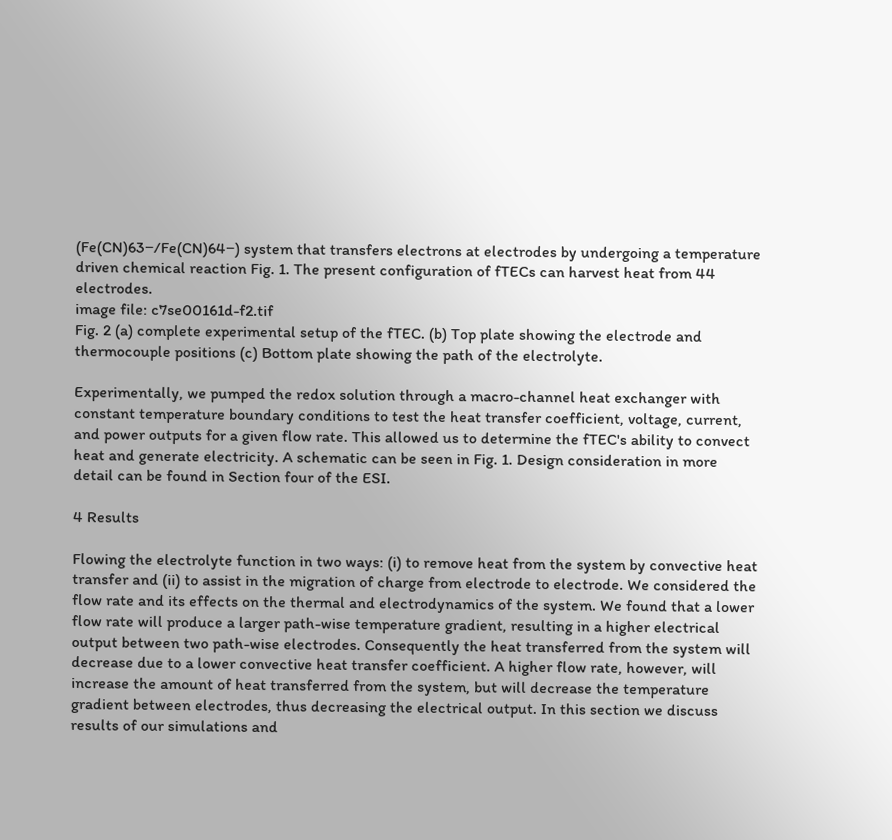(Fe(CN)63−/Fe(CN)64−) system that transfers electrons at electrodes by undergoing a temperature driven chemical reaction Fig. 1. The present configuration of fTECs can harvest heat from 44 electrodes.
image file: c7se00161d-f2.tif
Fig. 2 (a) complete experimental setup of the fTEC. (b) Top plate showing the electrode and thermocouple positions (c) Bottom plate showing the path of the electrolyte.

Experimentally, we pumped the redox solution through a macro-channel heat exchanger with constant temperature boundary conditions to test the heat transfer coefficient, voltage, current, and power outputs for a given flow rate. This allowed us to determine the fTEC's ability to convect heat and generate electricity. A schematic can be seen in Fig. 1. Design consideration in more detail can be found in Section four of the ESI.

4 Results

Flowing the electrolyte function in two ways: (i) to remove heat from the system by convective heat transfer and (ii) to assist in the migration of charge from electrode to electrode. We considered the flow rate and its effects on the thermal and electrodynamics of the system. We found that a lower flow rate will produce a larger path-wise temperature gradient, resulting in a higher electrical output between two path-wise electrodes. Consequently the heat transferred from the system will decrease due to a lower convective heat transfer coefficient. A higher flow rate, however, will increase the amount of heat transferred from the system, but will decrease the temperature gradient between electrodes, thus decreasing the electrical output. In this section we discuss results of our simulations and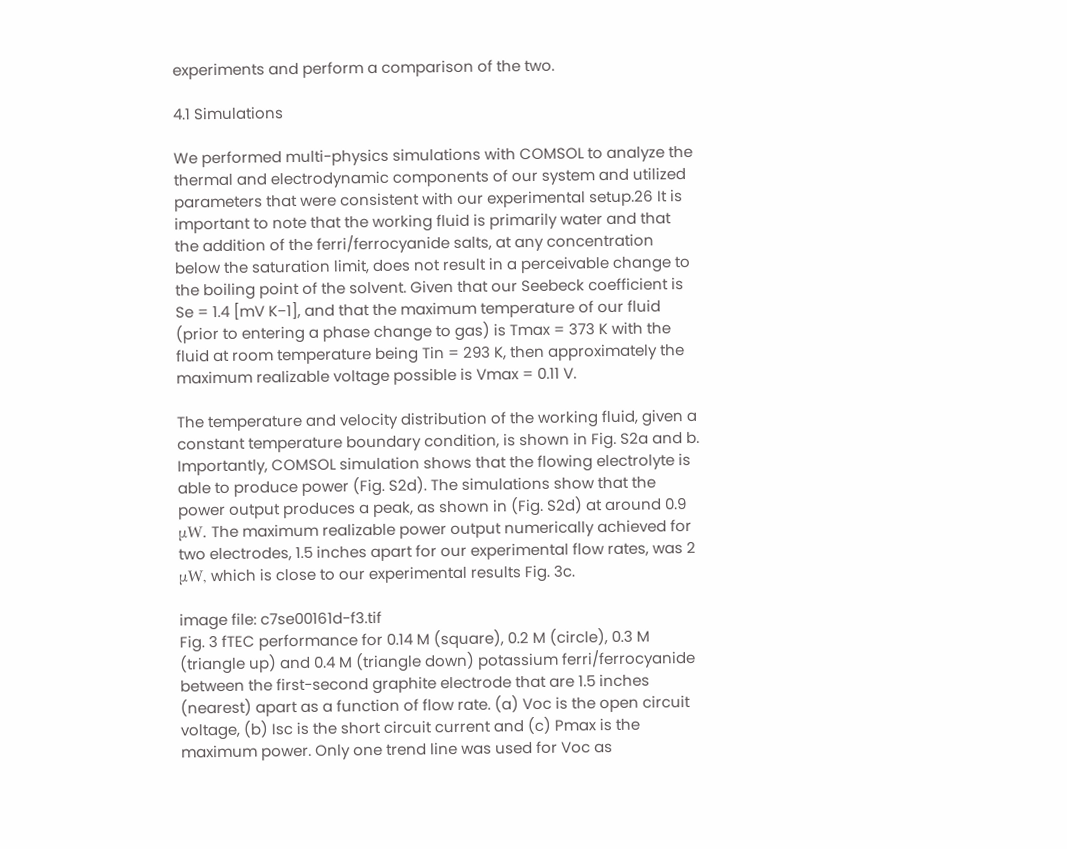experiments and perform a comparison of the two.

4.1 Simulations

We performed multi-physics simulations with COMSOL to analyze the thermal and electrodynamic components of our system and utilized parameters that were consistent with our experimental setup.26 It is important to note that the working fluid is primarily water and that the addition of the ferri/ferrocyanide salts, at any concentration below the saturation limit, does not result in a perceivable change to the boiling point of the solvent. Given that our Seebeck coefficient is Se = 1.4 [mV K−1], and that the maximum temperature of our fluid (prior to entering a phase change to gas) is Tmax = 373 K with the fluid at room temperature being Tin = 293 K, then approximately the maximum realizable voltage possible is Vmax = 0.11 V.

The temperature and velocity distribution of the working fluid, given a constant temperature boundary condition, is shown in Fig. S2a and b. Importantly, COMSOL simulation shows that the flowing electrolyte is able to produce power (Fig. S2d). The simulations show that the power output produces a peak, as shown in (Fig. S2d) at around 0.9 μW. The maximum realizable power output numerically achieved for two electrodes, 1.5 inches apart for our experimental flow rates, was 2 μW, which is close to our experimental results Fig. 3c.

image file: c7se00161d-f3.tif
Fig. 3 fTEC performance for 0.14 M (square), 0.2 M (circle), 0.3 M (triangle up) and 0.4 M (triangle down) potassium ferri/ferrocyanide between the first-second graphite electrode that are 1.5 inches (nearest) apart as a function of flow rate. (a) Voc is the open circuit voltage, (b) Isc is the short circuit current and (c) Pmax is the maximum power. Only one trend line was used for Voc as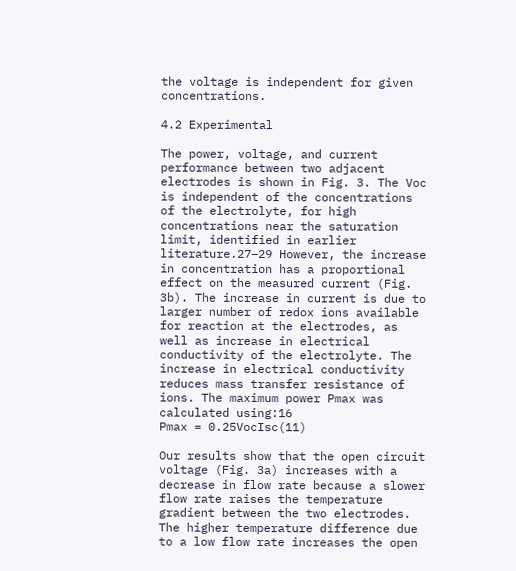the voltage is independent for given concentrations.

4.2 Experimental

The power, voltage, and current performance between two adjacent electrodes is shown in Fig. 3. The Voc is independent of the concentrations of the electrolyte, for high concentrations near the saturation limit, identified in earlier literature.27–29 However, the increase in concentration has a proportional effect on the measured current (Fig. 3b). The increase in current is due to larger number of redox ions available for reaction at the electrodes, as well as increase in electrical conductivity of the electrolyte. The increase in electrical conductivity reduces mass transfer resistance of ions. The maximum power Pmax was calculated using:16
Pmax = 0.25VocIsc(11)

Our results show that the open circuit voltage (Fig. 3a) increases with a decrease in flow rate because a slower flow rate raises the temperature gradient between the two electrodes. The higher temperature difference due to a low flow rate increases the open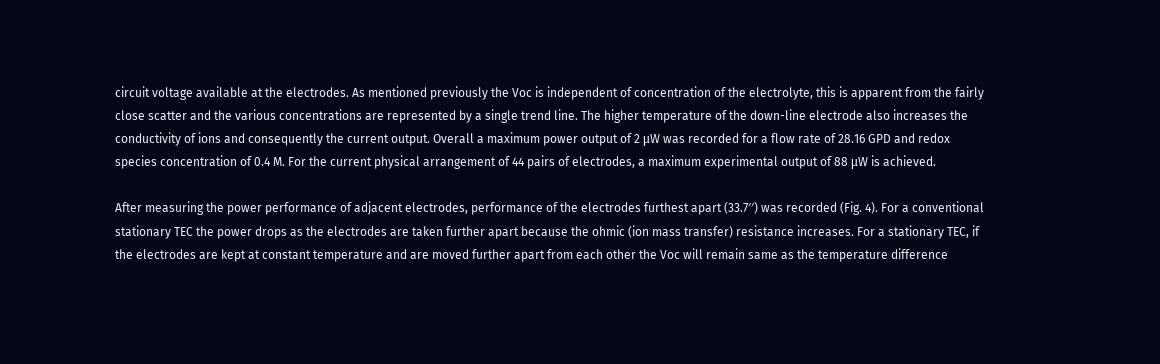circuit voltage available at the electrodes. As mentioned previously the Voc is independent of concentration of the electrolyte, this is apparent from the fairly close scatter and the various concentrations are represented by a single trend line. The higher temperature of the down-line electrode also increases the conductivity of ions and consequently the current output. Overall a maximum power output of 2 μW was recorded for a flow rate of 28.16 GPD and redox species concentration of 0.4 M. For the current physical arrangement of 44 pairs of electrodes, a maximum experimental output of 88 μW is achieved.

After measuring the power performance of adjacent electrodes, performance of the electrodes furthest apart (33.7′′) was recorded (Fig. 4). For a conventional stationary TEC the power drops as the electrodes are taken further apart because the ohmic (ion mass transfer) resistance increases. For a stationary TEC, if the electrodes are kept at constant temperature and are moved further apart from each other the Voc will remain same as the temperature difference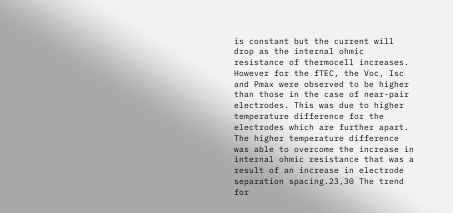is constant but the current will drop as the internal ohmic resistance of thermocell increases. However for the fTEC, the Voc, Isc and Pmax were observed to be higher than those in the case of near-pair electrodes. This was due to higher temperature difference for the electrodes which are further apart. The higher temperature difference was able to overcome the increase in internal ohmic resistance that was a result of an increase in electrode separation spacing.23,30 The trend for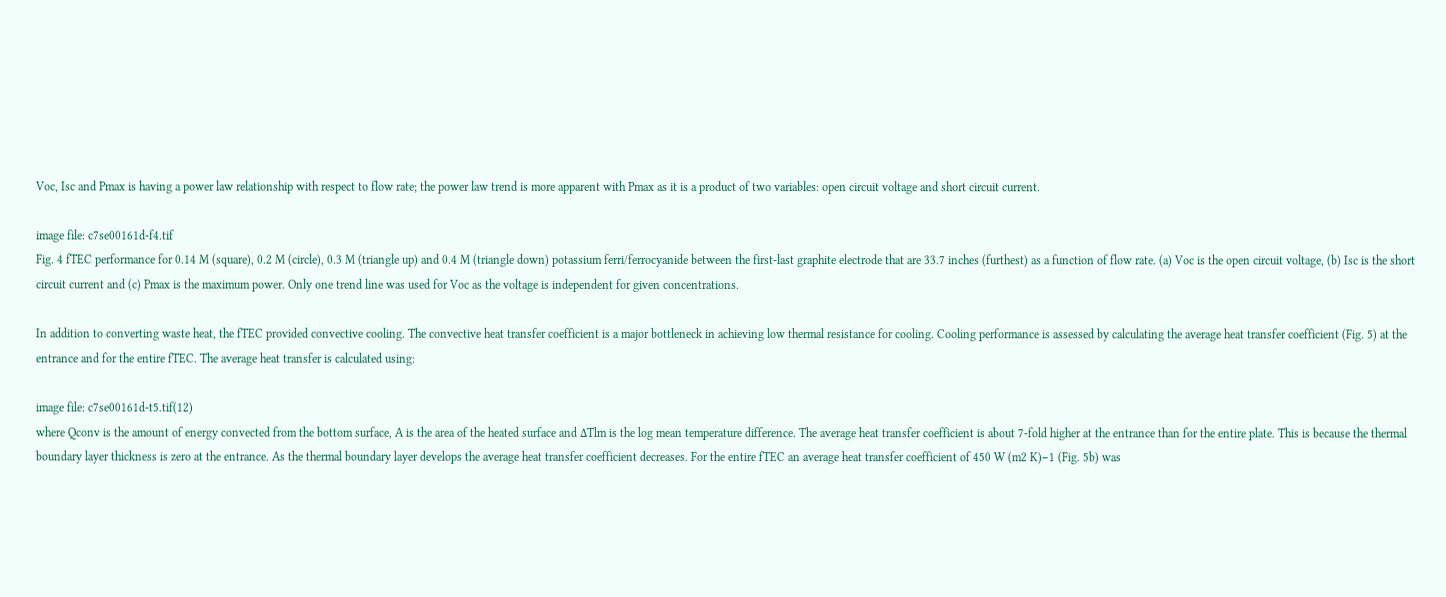Voc, Isc and Pmax is having a power law relationship with respect to flow rate; the power law trend is more apparent with Pmax as it is a product of two variables: open circuit voltage and short circuit current.

image file: c7se00161d-f4.tif
Fig. 4 fTEC performance for 0.14 M (square), 0.2 M (circle), 0.3 M (triangle up) and 0.4 M (triangle down) potassium ferri/ferrocyanide between the first-last graphite electrode that are 33.7 inches (furthest) as a function of flow rate. (a) Voc is the open circuit voltage, (b) Isc is the short circuit current and (c) Pmax is the maximum power. Only one trend line was used for Voc as the voltage is independent for given concentrations.

In addition to converting waste heat, the fTEC provided convective cooling. The convective heat transfer coefficient is a major bottleneck in achieving low thermal resistance for cooling. Cooling performance is assessed by calculating the average heat transfer coefficient (Fig. 5) at the entrance and for the entire fTEC. The average heat transfer is calculated using:

image file: c7se00161d-t5.tif(12)
where Qconv is the amount of energy convected from the bottom surface, A is the area of the heated surface and ΔTlm is the log mean temperature difference. The average heat transfer coefficient is about 7-fold higher at the entrance than for the entire plate. This is because the thermal boundary layer thickness is zero at the entrance. As the thermal boundary layer develops the average heat transfer coefficient decreases. For the entire fTEC an average heat transfer coefficient of 450 W (m2 K)−1 (Fig. 5b) was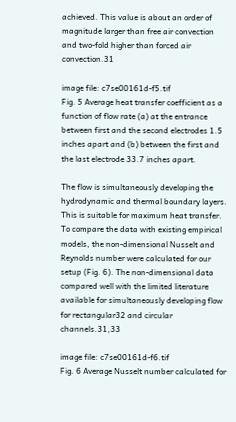achieved. This value is about an order of magnitude larger than free air convection and two-fold higher than forced air convection.31

image file: c7se00161d-f5.tif
Fig. 5 Average heat transfer coefficient as a function of flow rate (a) at the entrance between first and the second electrodes 1.5 inches apart and (b) between the first and the last electrode 33.7 inches apart.

The flow is simultaneously developing the hydrodynamic and thermal boundary layers. This is suitable for maximum heat transfer. To compare the data with existing empirical models, the non-dimensional Nusselt and Reynolds number were calculated for our setup (Fig. 6). The non-dimensional data compared well with the limited literature available for simultaneously developing flow for rectangular32 and circular channels.31,33

image file: c7se00161d-f6.tif
Fig. 6 Average Nusselt number calculated for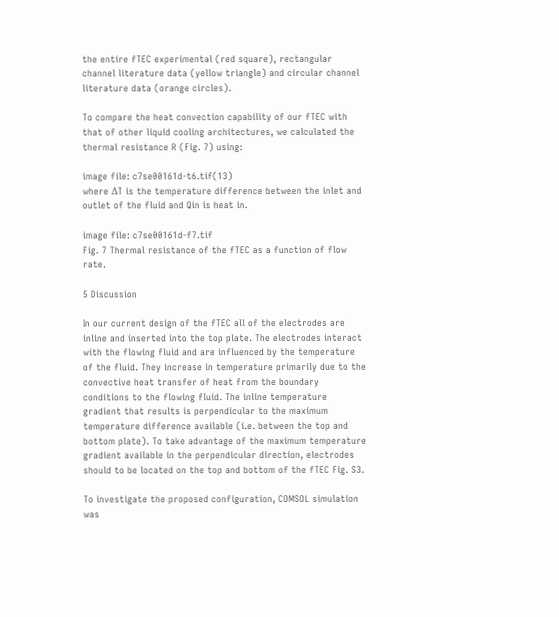the entire fTEC experimental (red square), rectangular channel literature data (yellow triangle) and circular channel literature data (orange circles).

To compare the heat convection capability of our fTEC with that of other liquid cooling architectures, we calculated the thermal resistance R (Fig. 7) using:

image file: c7se00161d-t6.tif(13)
where ΔT is the temperature difference between the inlet and outlet of the fluid and Qin is heat in.

image file: c7se00161d-f7.tif
Fig. 7 Thermal resistance of the fTEC as a function of flow rate.

5 Discussion

In our current design of the fTEC all of the electrodes are inline and inserted into the top plate. The electrodes interact with the flowing fluid and are influenced by the temperature of the fluid. They increase in temperature primarily due to the convective heat transfer of heat from the boundary conditions to the flowing fluid. The inline temperature gradient that results is perpendicular to the maximum temperature difference available (i.e. between the top and bottom plate). To take advantage of the maximum temperature gradient available in the perpendicular direction, electrodes should to be located on the top and bottom of the fTEC Fig. S3.

To investigate the proposed configuration, COMSOL simulation was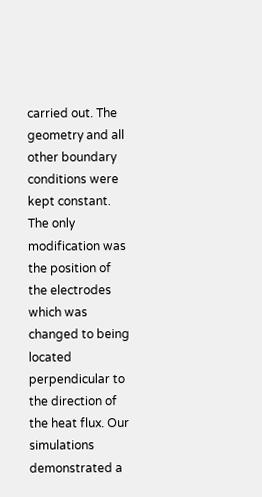carried out. The geometry and all other boundary conditions were kept constant. The only modification was the position of the electrodes which was changed to being located perpendicular to the direction of the heat flux. Our simulations demonstrated a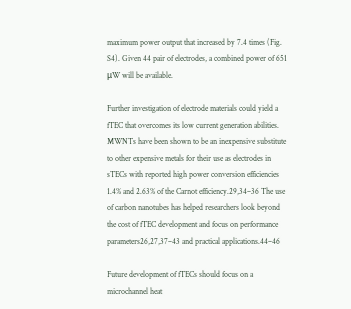maximum power output that increased by 7.4 times (Fig. S4). Given 44 pair of electrodes, a combined power of 651 μW will be available.

Further investigation of electrode materials could yield a fTEC that overcomes its low current generation abilities. MWNTs have been shown to be an inexpensive substitute to other expensive metals for their use as electrodes in sTECs with reported high power conversion efficiencies 1.4% and 2.63% of the Carnot efficiency.29,34–36 The use of carbon nanotubes has helped researchers look beyond the cost of fTEC development and focus on performance parameters26,27,37–43 and practical applications.44–46

Future development of fTECs should focus on a microchannel heat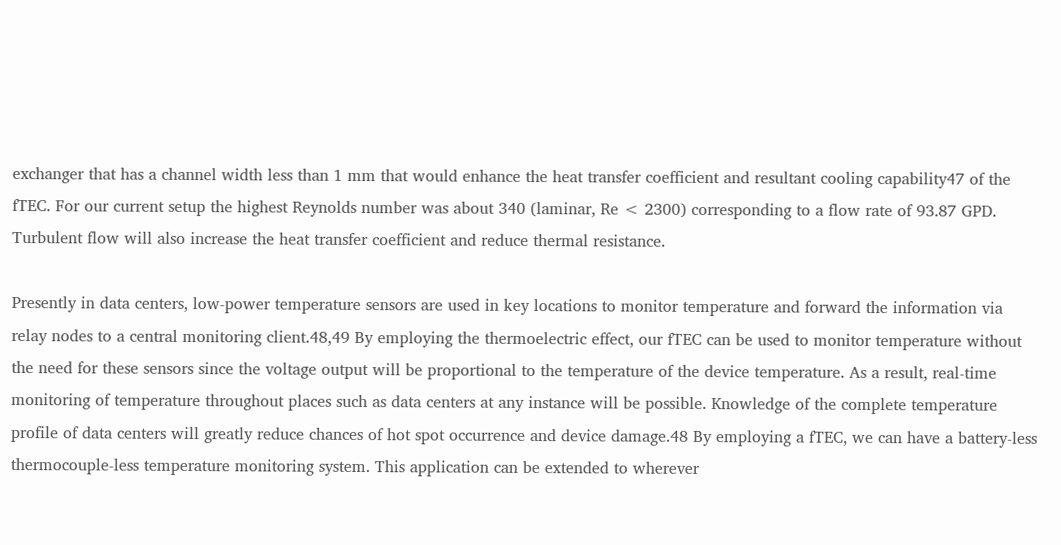exchanger that has a channel width less than 1 mm that would enhance the heat transfer coefficient and resultant cooling capability47 of the fTEC. For our current setup the highest Reynolds number was about 340 (laminar, Re < 2300) corresponding to a flow rate of 93.87 GPD. Turbulent flow will also increase the heat transfer coefficient and reduce thermal resistance.

Presently in data centers, low-power temperature sensors are used in key locations to monitor temperature and forward the information via relay nodes to a central monitoring client.48,49 By employing the thermoelectric effect, our fTEC can be used to monitor temperature without the need for these sensors since the voltage output will be proportional to the temperature of the device temperature. As a result, real-time monitoring of temperature throughout places such as data centers at any instance will be possible. Knowledge of the complete temperature profile of data centers will greatly reduce chances of hot spot occurrence and device damage.48 By employing a fTEC, we can have a battery-less thermocouple-less temperature monitoring system. This application can be extended to wherever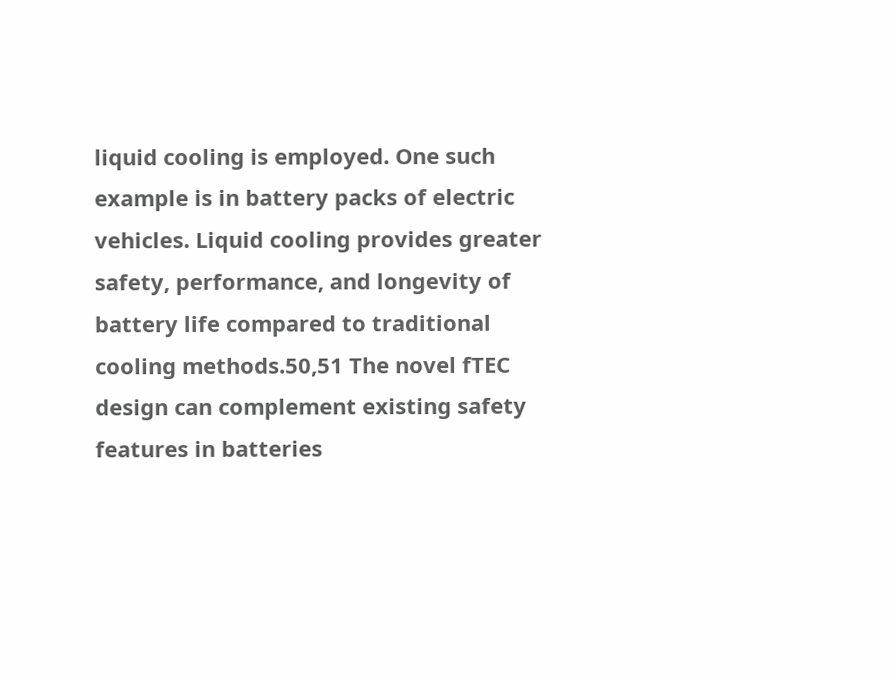liquid cooling is employed. One such example is in battery packs of electric vehicles. Liquid cooling provides greater safety, performance, and longevity of battery life compared to traditional cooling methods.50,51 The novel fTEC design can complement existing safety features in batteries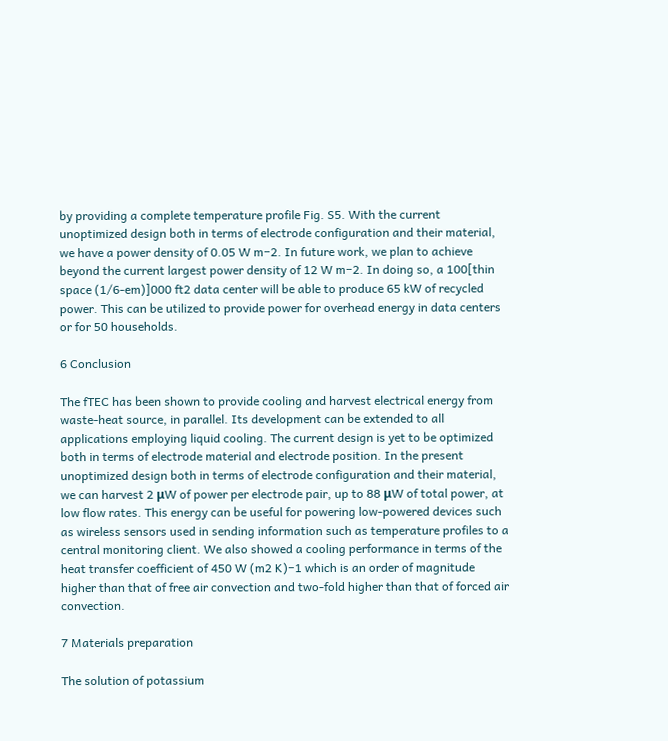by providing a complete temperature profile Fig. S5. With the current unoptimized design both in terms of electrode configuration and their material, we have a power density of 0.05 W m−2. In future work, we plan to achieve beyond the current largest power density of 12 W m−2. In doing so, a 100[thin space (1/6-em)]000 ft2 data center will be able to produce 65 kW of recycled power. This can be utilized to provide power for overhead energy in data centers or for 50 households.

6 Conclusion

The fTEC has been shown to provide cooling and harvest electrical energy from waste-heat source, in parallel. Its development can be extended to all applications employing liquid cooling. The current design is yet to be optimized both in terms of electrode material and electrode position. In the present unoptimized design both in terms of electrode configuration and their material, we can harvest 2 μW of power per electrode pair, up to 88 μW of total power, at low flow rates. This energy can be useful for powering low-powered devices such as wireless sensors used in sending information such as temperature profiles to a central monitoring client. We also showed a cooling performance in terms of the heat transfer coefficient of 450 W (m2 K)−1 which is an order of magnitude higher than that of free air convection and two-fold higher than that of forced air convection.

7 Materials preparation

The solution of potassium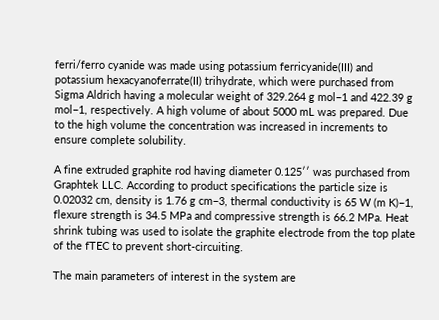ferri/ferro cyanide was made using potassium ferricyanide(III) and potassium hexacyanoferrate(II) trihydrate, which were purchased from Sigma Aldrich having a molecular weight of 329.264 g mol−1 and 422.39 g mol−1, respectively. A high volume of about 5000 mL was prepared. Due to the high volume the concentration was increased in increments to ensure complete solubility.

A fine extruded graphite rod having diameter 0.125′′ was purchased from Graphtek LLC. According to product specifications the particle size is 0.02032 cm, density is 1.76 g cm−3, thermal conductivity is 65 W (m K)−1, flexure strength is 34.5 MPa and compressive strength is 66.2 MPa. Heat shrink tubing was used to isolate the graphite electrode from the top plate of the fTEC to prevent short-circuiting.

The main parameters of interest in the system are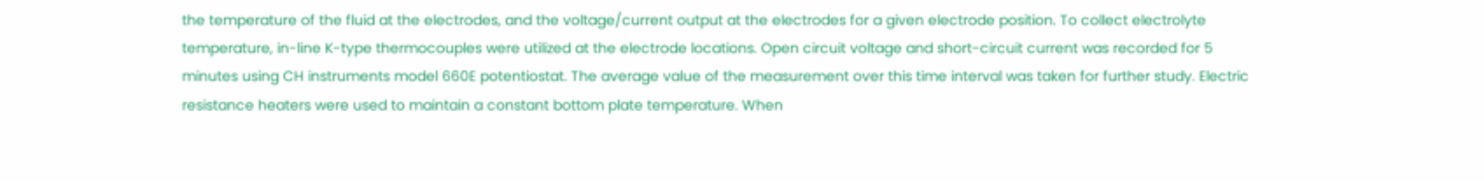the temperature of the fluid at the electrodes, and the voltage/current output at the electrodes for a given electrode position. To collect electrolyte temperature, in-line K-type thermocouples were utilized at the electrode locations. Open circuit voltage and short-circuit current was recorded for 5 minutes using CH instruments model 660E potentiostat. The average value of the measurement over this time interval was taken for further study. Electric resistance heaters were used to maintain a constant bottom plate temperature. When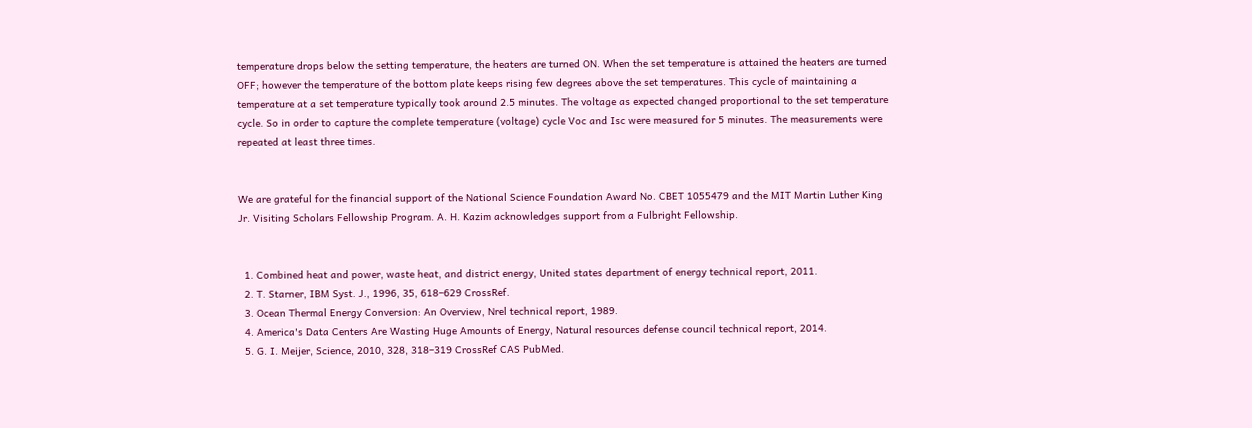temperature drops below the setting temperature, the heaters are turned ON. When the set temperature is attained the heaters are turned OFF; however the temperature of the bottom plate keeps rising few degrees above the set temperatures. This cycle of maintaining a temperature at a set temperature typically took around 2.5 minutes. The voltage as expected changed proportional to the set temperature cycle. So in order to capture the complete temperature (voltage) cycle Voc and Isc were measured for 5 minutes. The measurements were repeated at least three times.


We are grateful for the financial support of the National Science Foundation Award No. CBET 1055479 and the MIT Martin Luther King Jr. Visiting Scholars Fellowship Program. A. H. Kazim acknowledges support from a Fulbright Fellowship.


  1. Combined heat and power, waste heat, and district energy, United states department of energy technical report, 2011.
  2. T. Starner, IBM Syst. J., 1996, 35, 618–629 CrossRef.
  3. Ocean Thermal Energy Conversion: An Overview, Nrel technical report, 1989.
  4. America's Data Centers Are Wasting Huge Amounts of Energy, Natural resources defense council technical report, 2014.
  5. G. I. Meijer, Science, 2010, 328, 318–319 CrossRef CAS PubMed.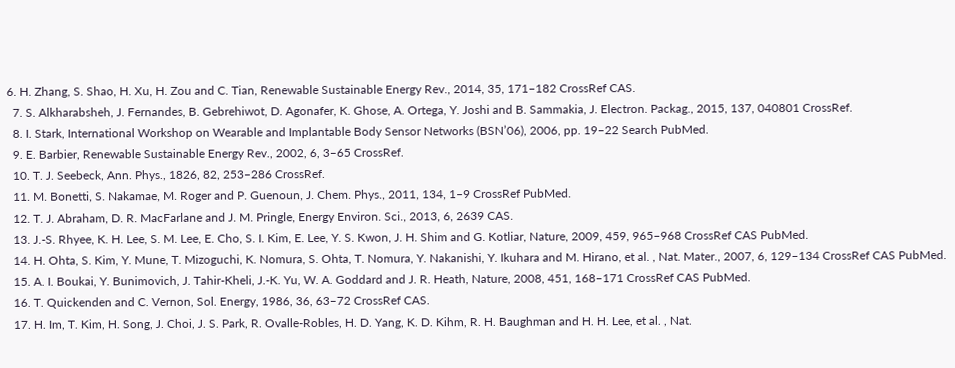6. H. Zhang, S. Shao, H. Xu, H. Zou and C. Tian, Renewable Sustainable Energy Rev., 2014, 35, 171–182 CrossRef CAS.
  7. S. Alkharabsheh, J. Fernandes, B. Gebrehiwot, D. Agonafer, K. Ghose, A. Ortega, Y. Joshi and B. Sammakia, J. Electron. Packag., 2015, 137, 040801 CrossRef.
  8. I. Stark, International Workshop on Wearable and Implantable Body Sensor Networks (BSN’06), 2006, pp. 19–22 Search PubMed.
  9. E. Barbier, Renewable Sustainable Energy Rev., 2002, 6, 3–65 CrossRef.
  10. T. J. Seebeck, Ann. Phys., 1826, 82, 253–286 CrossRef.
  11. M. Bonetti, S. Nakamae, M. Roger and P. Guenoun, J. Chem. Phys., 2011, 134, 1–9 CrossRef PubMed.
  12. T. J. Abraham, D. R. MacFarlane and J. M. Pringle, Energy Environ. Sci., 2013, 6, 2639 CAS.
  13. J.-S. Rhyee, K. H. Lee, S. M. Lee, E. Cho, S. I. Kim, E. Lee, Y. S. Kwon, J. H. Shim and G. Kotliar, Nature, 2009, 459, 965–968 CrossRef CAS PubMed.
  14. H. Ohta, S. Kim, Y. Mune, T. Mizoguchi, K. Nomura, S. Ohta, T. Nomura, Y. Nakanishi, Y. Ikuhara and M. Hirano, et al. , Nat. Mater., 2007, 6, 129–134 CrossRef CAS PubMed.
  15. A. I. Boukai, Y. Bunimovich, J. Tahir-Kheli, J.-K. Yu, W. A. Goddard and J. R. Heath, Nature, 2008, 451, 168–171 CrossRef CAS PubMed.
  16. T. Quickenden and C. Vernon, Sol. Energy, 1986, 36, 63–72 CrossRef CAS.
  17. H. Im, T. Kim, H. Song, J. Choi, J. S. Park, R. Ovalle-Robles, H. D. Yang, K. D. Kihm, R. H. Baughman and H. H. Lee, et al. , Nat.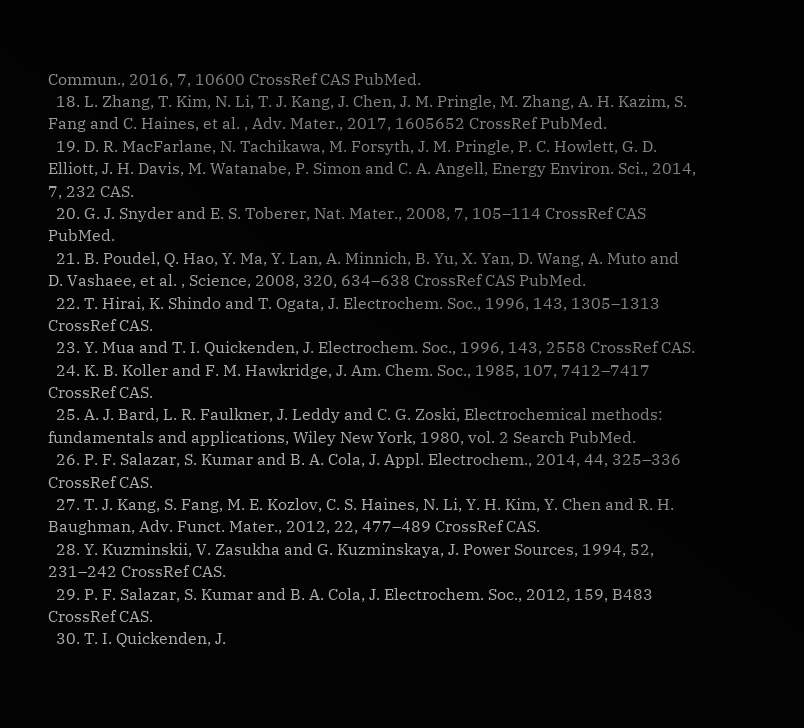Commun., 2016, 7, 10600 CrossRef CAS PubMed.
  18. L. Zhang, T. Kim, N. Li, T. J. Kang, J. Chen, J. M. Pringle, M. Zhang, A. H. Kazim, S. Fang and C. Haines, et al. , Adv. Mater., 2017, 1605652 CrossRef PubMed.
  19. D. R. MacFarlane, N. Tachikawa, M. Forsyth, J. M. Pringle, P. C. Howlett, G. D. Elliott, J. H. Davis, M. Watanabe, P. Simon and C. A. Angell, Energy Environ. Sci., 2014, 7, 232 CAS.
  20. G. J. Snyder and E. S. Toberer, Nat. Mater., 2008, 7, 105–114 CrossRef CAS PubMed.
  21. B. Poudel, Q. Hao, Y. Ma, Y. Lan, A. Minnich, B. Yu, X. Yan, D. Wang, A. Muto and D. Vashaee, et al. , Science, 2008, 320, 634–638 CrossRef CAS PubMed.
  22. T. Hirai, K. Shindo and T. Ogata, J. Electrochem. Soc., 1996, 143, 1305–1313 CrossRef CAS.
  23. Y. Mua and T. I. Quickenden, J. Electrochem. Soc., 1996, 143, 2558 CrossRef CAS.
  24. K. B. Koller and F. M. Hawkridge, J. Am. Chem. Soc., 1985, 107, 7412–7417 CrossRef CAS.
  25. A. J. Bard, L. R. Faulkner, J. Leddy and C. G. Zoski, Electrochemical methods: fundamentals and applications, Wiley New York, 1980, vol. 2 Search PubMed.
  26. P. F. Salazar, S. Kumar and B. A. Cola, J. Appl. Electrochem., 2014, 44, 325–336 CrossRef CAS.
  27. T. J. Kang, S. Fang, M. E. Kozlov, C. S. Haines, N. Li, Y. H. Kim, Y. Chen and R. H. Baughman, Adv. Funct. Mater., 2012, 22, 477–489 CrossRef CAS.
  28. Y. Kuzminskii, V. Zasukha and G. Kuzminskaya, J. Power Sources, 1994, 52, 231–242 CrossRef CAS.
  29. P. F. Salazar, S. Kumar and B. A. Cola, J. Electrochem. Soc., 2012, 159, B483 CrossRef CAS.
  30. T. I. Quickenden, J.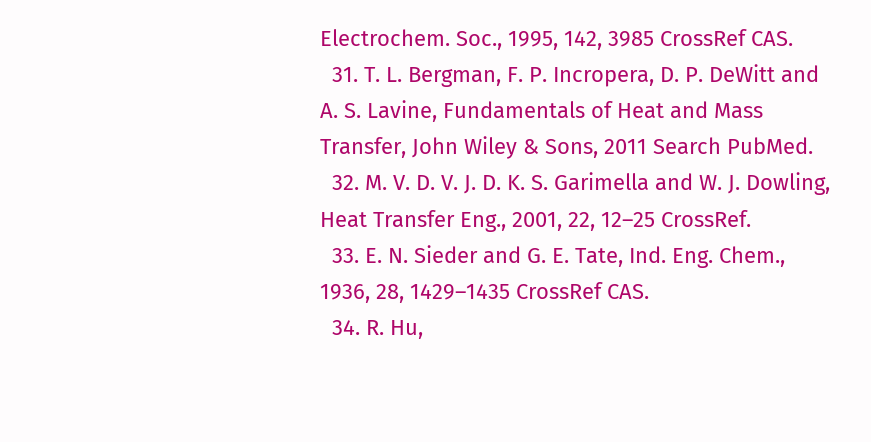Electrochem. Soc., 1995, 142, 3985 CrossRef CAS.
  31. T. L. Bergman, F. P. Incropera, D. P. DeWitt and A. S. Lavine, Fundamentals of Heat and Mass Transfer, John Wiley & Sons, 2011 Search PubMed.
  32. M. V. D. V. J. D. K. S. Garimella and W. J. Dowling, Heat Transfer Eng., 2001, 22, 12–25 CrossRef.
  33. E. N. Sieder and G. E. Tate, Ind. Eng. Chem., 1936, 28, 1429–1435 CrossRef CAS.
  34. R. Hu,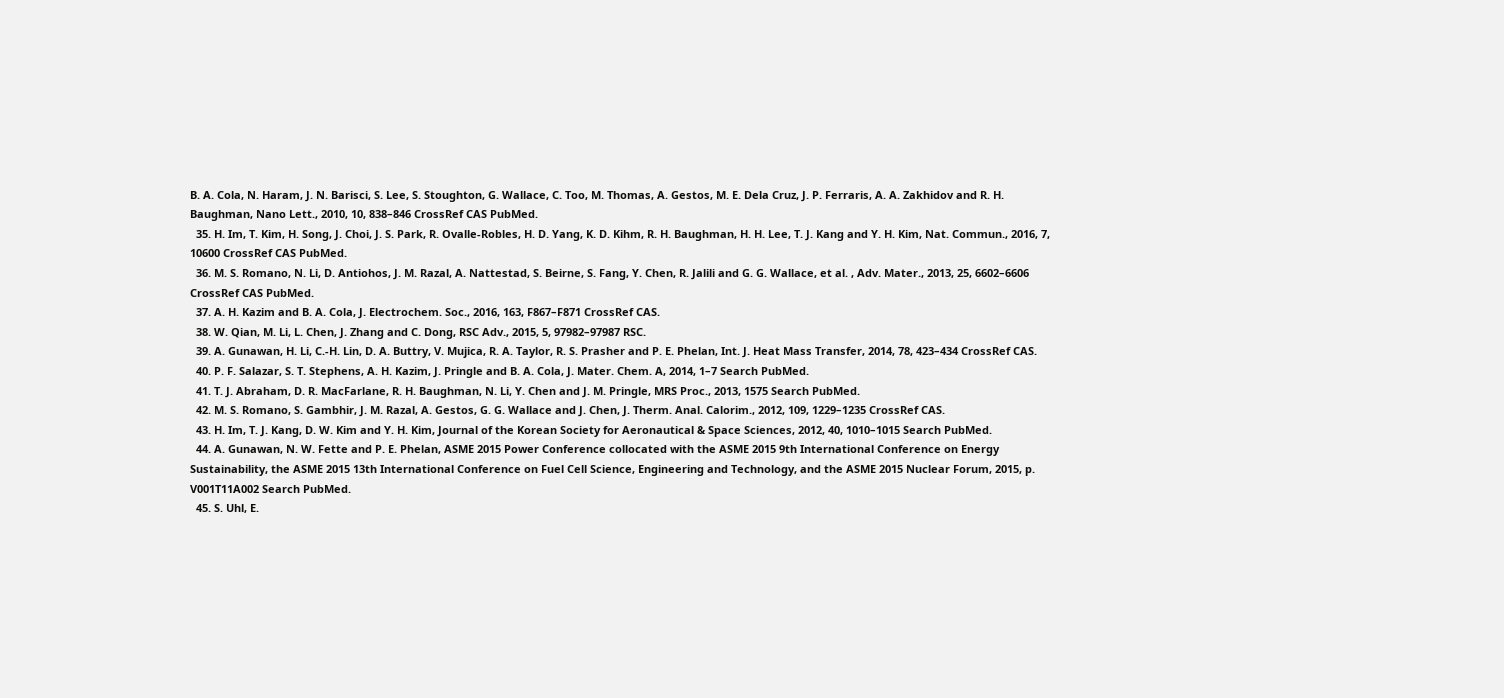B. A. Cola, N. Haram, J. N. Barisci, S. Lee, S. Stoughton, G. Wallace, C. Too, M. Thomas, A. Gestos, M. E. Dela Cruz, J. P. Ferraris, A. A. Zakhidov and R. H. Baughman, Nano Lett., 2010, 10, 838–846 CrossRef CAS PubMed.
  35. H. Im, T. Kim, H. Song, J. Choi, J. S. Park, R. Ovalle-Robles, H. D. Yang, K. D. Kihm, R. H. Baughman, H. H. Lee, T. J. Kang and Y. H. Kim, Nat. Commun., 2016, 7, 10600 CrossRef CAS PubMed.
  36. M. S. Romano, N. Li, D. Antiohos, J. M. Razal, A. Nattestad, S. Beirne, S. Fang, Y. Chen, R. Jalili and G. G. Wallace, et al. , Adv. Mater., 2013, 25, 6602–6606 CrossRef CAS PubMed.
  37. A. H. Kazim and B. A. Cola, J. Electrochem. Soc., 2016, 163, F867–F871 CrossRef CAS.
  38. W. Qian, M. Li, L. Chen, J. Zhang and C. Dong, RSC Adv., 2015, 5, 97982–97987 RSC.
  39. A. Gunawan, H. Li, C.-H. Lin, D. A. Buttry, V. Mujica, R. A. Taylor, R. S. Prasher and P. E. Phelan, Int. J. Heat Mass Transfer, 2014, 78, 423–434 CrossRef CAS.
  40. P. F. Salazar, S. T. Stephens, A. H. Kazim, J. Pringle and B. A. Cola, J. Mater. Chem. A, 2014, 1–7 Search PubMed.
  41. T. J. Abraham, D. R. MacFarlane, R. H. Baughman, N. Li, Y. Chen and J. M. Pringle, MRS Proc., 2013, 1575 Search PubMed.
  42. M. S. Romano, S. Gambhir, J. M. Razal, A. Gestos, G. G. Wallace and J. Chen, J. Therm. Anal. Calorim., 2012, 109, 1229–1235 CrossRef CAS.
  43. H. Im, T. J. Kang, D. W. Kim and Y. H. Kim, Journal of the Korean Society for Aeronautical & Space Sciences, 2012, 40, 1010–1015 Search PubMed.
  44. A. Gunawan, N. W. Fette and P. E. Phelan, ASME 2015 Power Conference collocated with the ASME 2015 9th International Conference on Energy Sustainability, the ASME 2015 13th International Conference on Fuel Cell Science, Engineering and Technology, and the ASME 2015 Nuclear Forum, 2015, p. V001T11A002 Search PubMed.
  45. S. Uhl, E.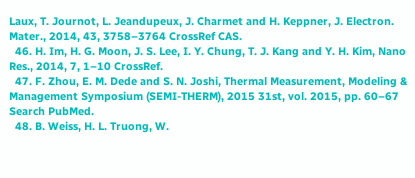Laux, T. Journot, L. Jeandupeux, J. Charmet and H. Keppner, J. Electron. Mater., 2014, 43, 3758–3764 CrossRef CAS.
  46. H. Im, H. G. Moon, J. S. Lee, I. Y. Chung, T. J. Kang and Y. H. Kim, Nano Res., 2014, 7, 1–10 CrossRef.
  47. F. Zhou, E. M. Dede and S. N. Joshi, Thermal Measurement, Modeling & Management Symposium (SEMI-THERM), 2015 31st, vol. 2015, pp. 60–67 Search PubMed.
  48. B. Weiss, H. L. Truong, W.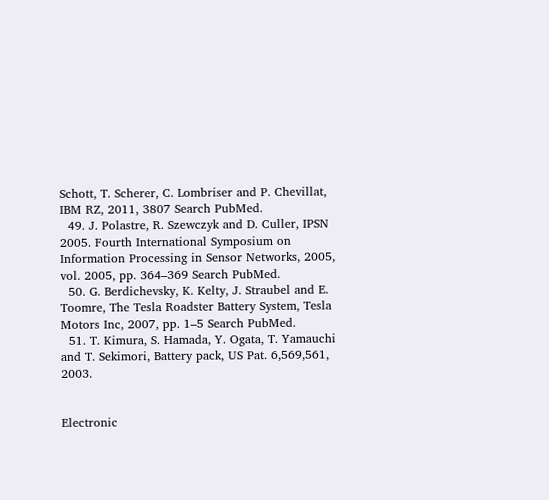Schott, T. Scherer, C. Lombriser and P. Chevillat, IBM RZ, 2011, 3807 Search PubMed.
  49. J. Polastre, R. Szewczyk and D. Culler, IPSN 2005. Fourth International Symposium on Information Processing in Sensor Networks, 2005, vol. 2005, pp. 364–369 Search PubMed.
  50. G. Berdichevsky, K. Kelty, J. Straubel and E. Toomre, The Tesla Roadster Battery System, Tesla Motors Inc, 2007, pp. 1–5 Search PubMed.
  51. T. Kimura, S. Hamada, Y. Ogata, T. Yamauchi and T. Sekimori, Battery pack, US Pat. 6,569,561, 2003.


Electronic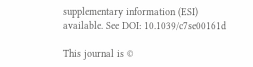supplementary information (ESI) available. See DOI: 10.1039/c7se00161d

This journal is ©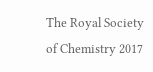The Royal Society of Chemistry 2017